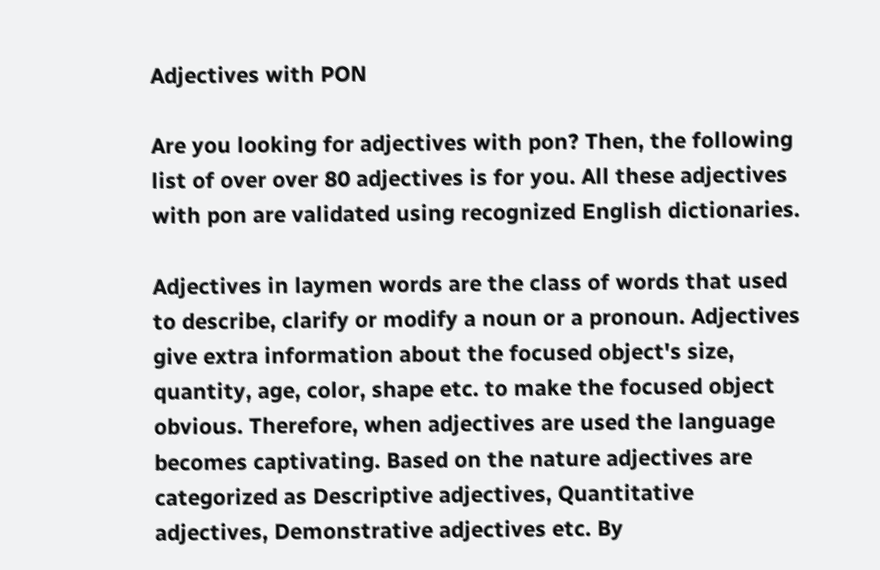Adjectives with PON

Are you looking for adjectives with pon? Then, the following list of over over 80 adjectives is for you. All these adjectives with pon are validated using recognized English dictionaries.

Adjectives in laymen words are the class of words that used to describe, clarify or modify a noun or a pronoun. Adjectives give extra information about the focused object's size, quantity, age, color, shape etc. to make the focused object obvious. Therefore, when adjectives are used the language becomes captivating. Based on the nature adjectives are categorized as Descriptive adjectives, Quantitative adjectives, Demonstrative adjectives etc. By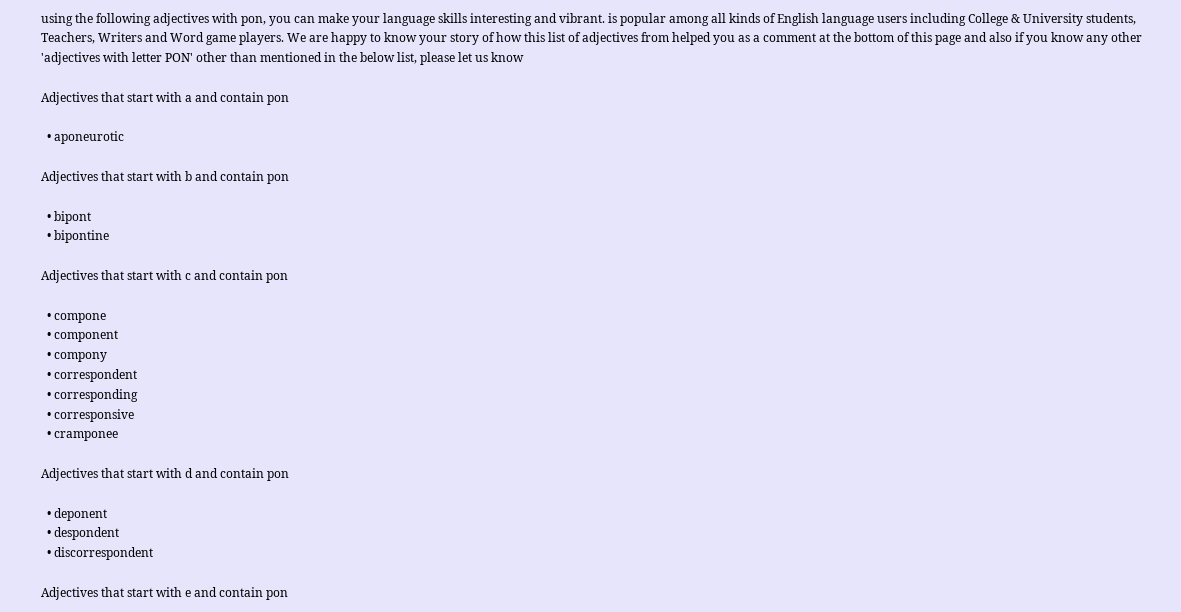using the following adjectives with pon, you can make your language skills interesting and vibrant. is popular among all kinds of English language users including College & University students, Teachers, Writers and Word game players. We are happy to know your story of how this list of adjectives from helped you as a comment at the bottom of this page and also if you know any other 'adjectives with letter PON' other than mentioned in the below list, please let us know

Adjectives that start with a and contain pon

  • aponeurotic

Adjectives that start with b and contain pon

  • bipont
  • bipontine

Adjectives that start with c and contain pon

  • compone
  • component
  • compony
  • correspondent
  • corresponding
  • corresponsive
  • cramponee

Adjectives that start with d and contain pon

  • deponent
  • despondent
  • discorrespondent

Adjectives that start with e and contain pon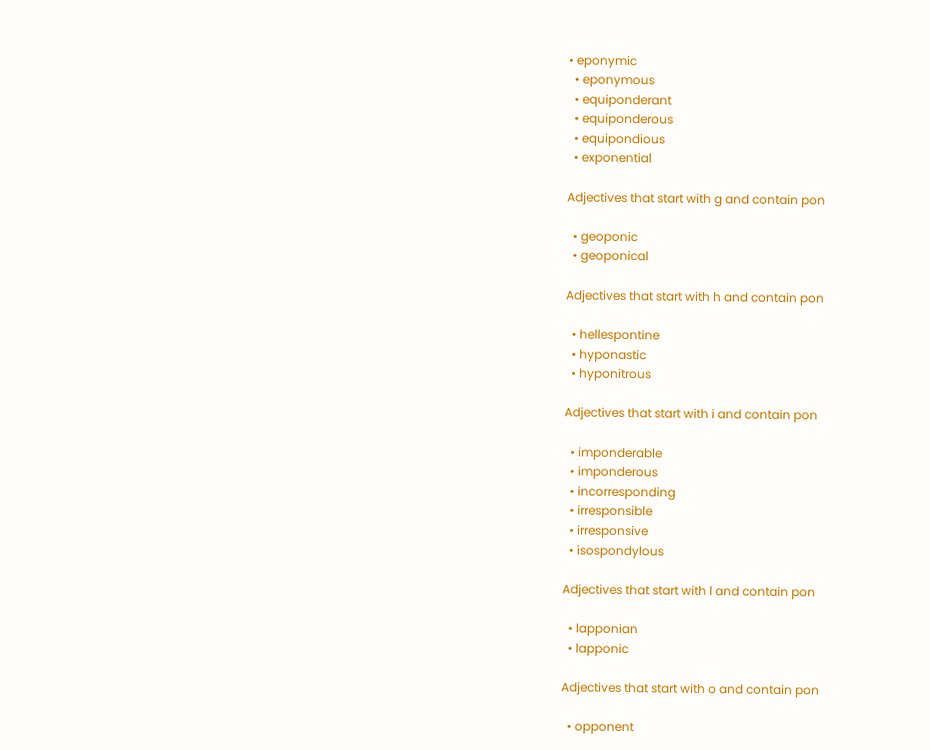• eponymic
  • eponymous
  • equiponderant
  • equiponderous
  • equipondious
  • exponential

Adjectives that start with g and contain pon

  • geoponic
  • geoponical

Adjectives that start with h and contain pon

  • hellespontine
  • hyponastic
  • hyponitrous

Adjectives that start with i and contain pon

  • imponderable
  • imponderous
  • incorresponding
  • irresponsible
  • irresponsive
  • isospondylous

Adjectives that start with l and contain pon

  • lapponian
  • lapponic

Adjectives that start with o and contain pon

  • opponent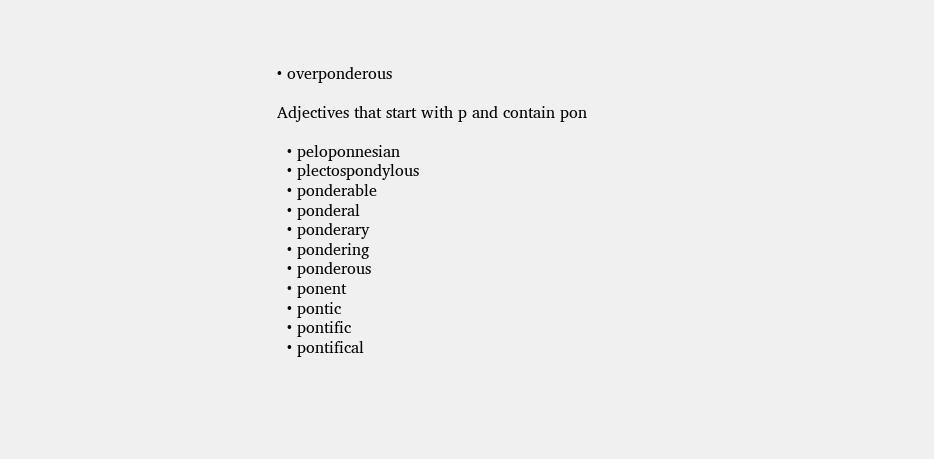• overponderous

Adjectives that start with p and contain pon

  • peloponnesian
  • plectospondylous
  • ponderable
  • ponderal
  • ponderary
  • pondering
  • ponderous
  • ponent
  • pontic
  • pontific
  • pontifical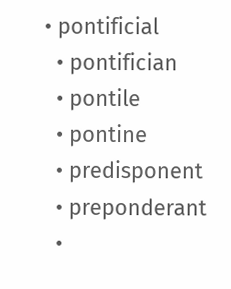• pontificial
  • pontifician
  • pontile
  • pontine
  • predisponent
  • preponderant
  •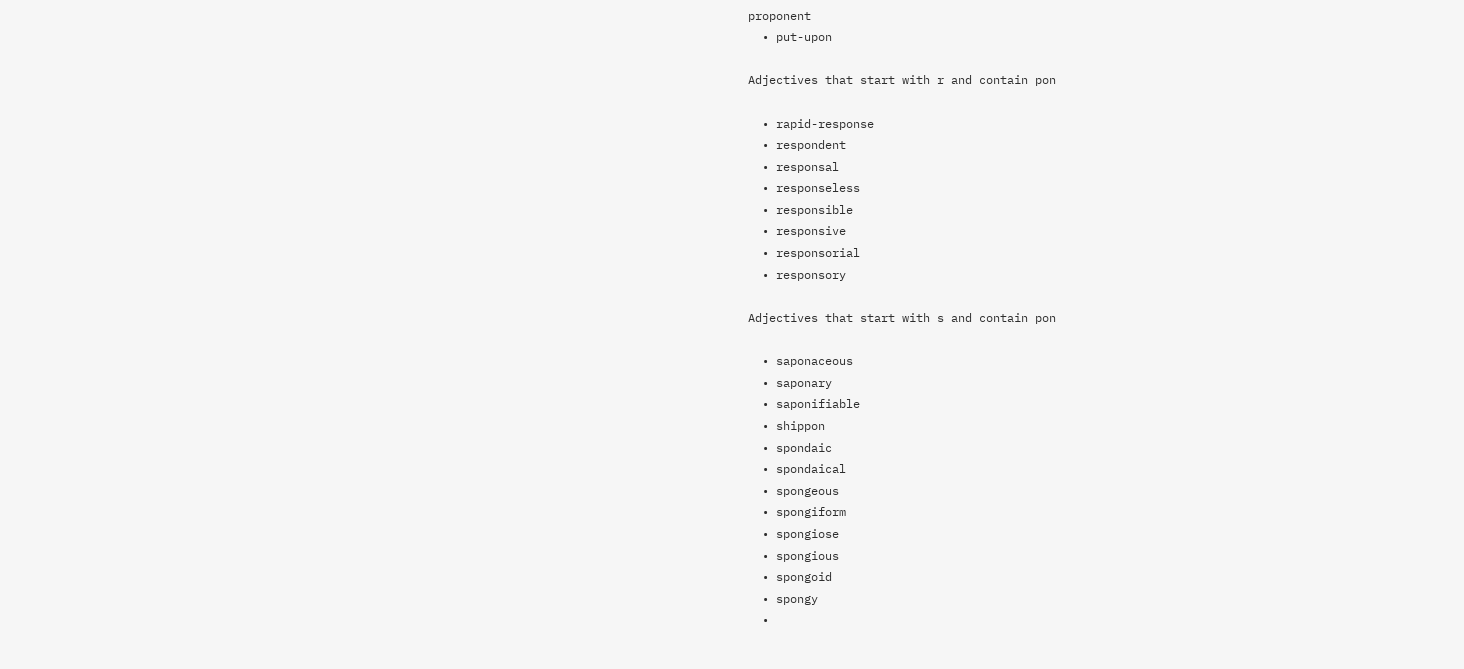proponent
  • put-upon

Adjectives that start with r and contain pon

  • rapid-response
  • respondent
  • responsal
  • responseless
  • responsible
  • responsive
  • responsorial
  • responsory

Adjectives that start with s and contain pon

  • saponaceous
  • saponary
  • saponifiable
  • shippon
  • spondaic
  • spondaical
  • spongeous
  • spongiform
  • spongiose
  • spongious
  • spongoid
  • spongy
  •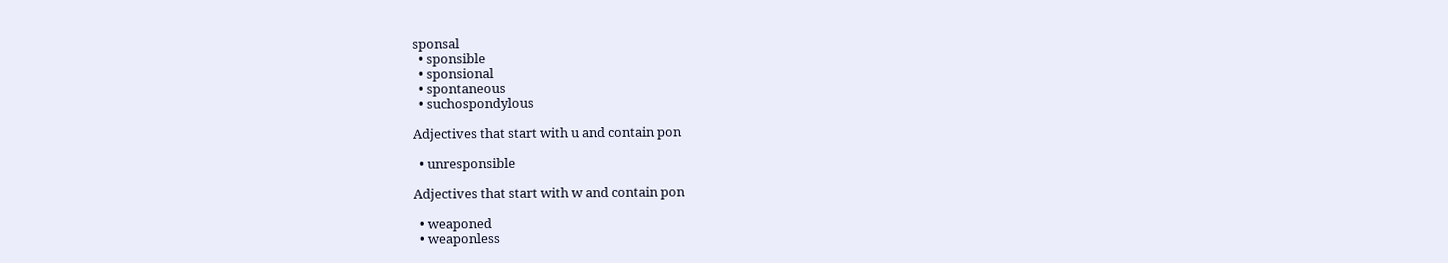sponsal
  • sponsible
  • sponsional
  • spontaneous
  • suchospondylous

Adjectives that start with u and contain pon

  • unresponsible

Adjectives that start with w and contain pon

  • weaponed
  • weaponless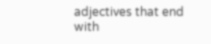adjectives that end with